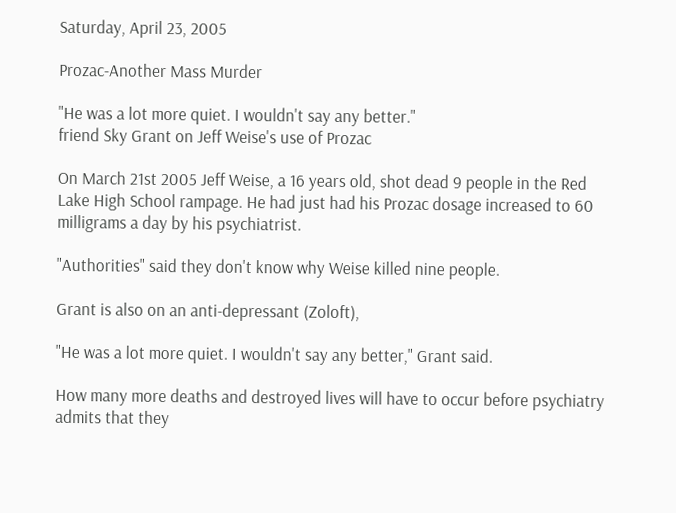Saturday, April 23, 2005

Prozac-Another Mass Murder

"He was a lot more quiet. I wouldn't say any better."
friend Sky Grant on Jeff Weise's use of Prozac

On March 21st 2005 Jeff Weise, a 16 years old, shot dead 9 people in the Red Lake High School rampage. He had just had his Prozac dosage increased to 60 milligrams a day by his psychiatrist.

"Authorities" said they don't know why Weise killed nine people.

Grant is also on an anti-depressant (Zoloft),

"He was a lot more quiet. I wouldn't say any better," Grant said.

How many more deaths and destroyed lives will have to occur before psychiatry admits that they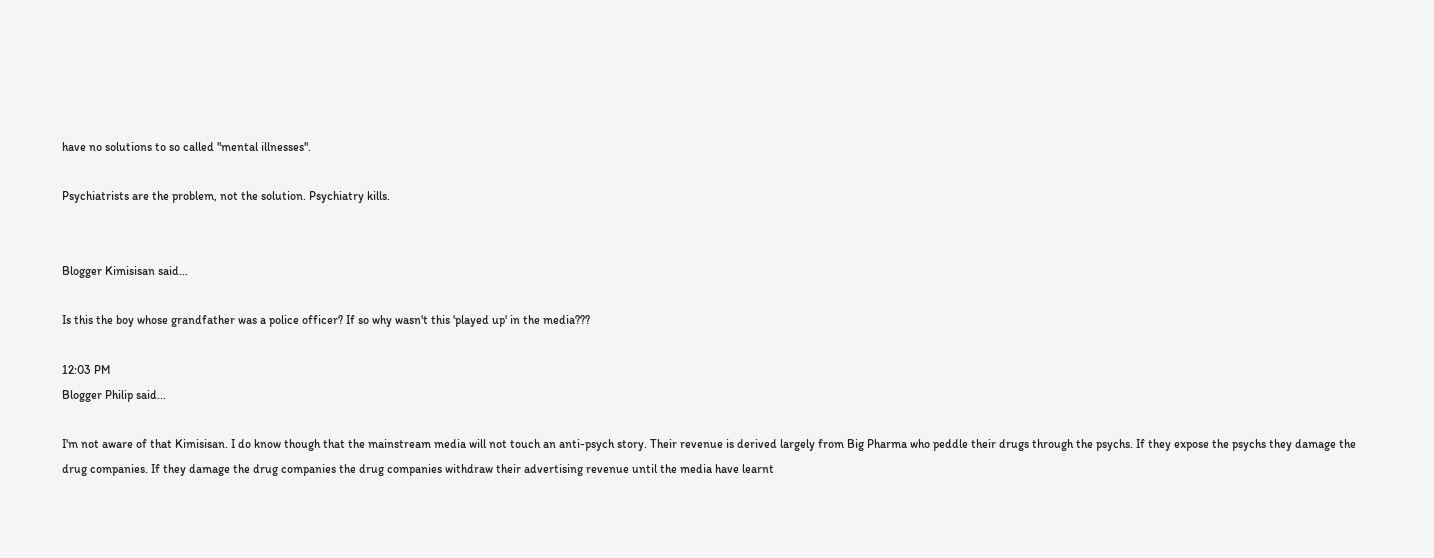have no solutions to so called "mental illnesses".

Psychiatrists are the problem, not the solution. Psychiatry kills.


Blogger Kimisisan said...

Is this the boy whose grandfather was a police officer? If so why wasn't this 'played up' in the media???

12:03 PM
Blogger Philip said...

I'm not aware of that Kimisisan. I do know though that the mainstream media will not touch an anti-psych story. Their revenue is derived largely from Big Pharma who peddle their drugs through the psychs. If they expose the psychs they damage the drug companies. If they damage the drug companies the drug companies withdraw their advertising revenue until the media have learnt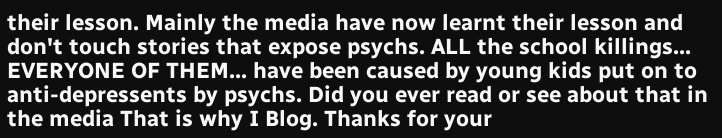their lesson. Mainly the media have now learnt their lesson and don't touch stories that expose psychs. ALL the school killings... EVERYONE OF THEM... have been caused by young kids put on to anti-depressents by psychs. Did you ever read or see about that in the media That is why I Blog. Thanks for your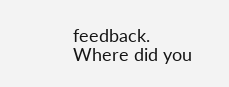feedback.
Where did you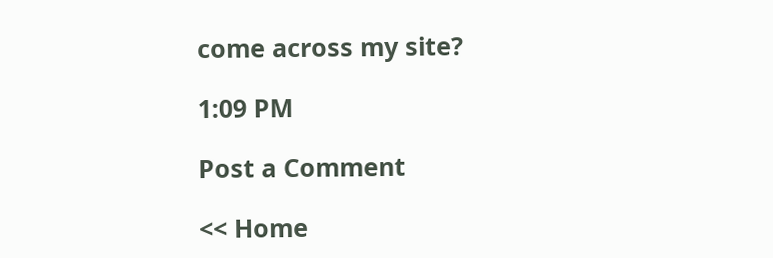come across my site?

1:09 PM

Post a Comment

<< Home